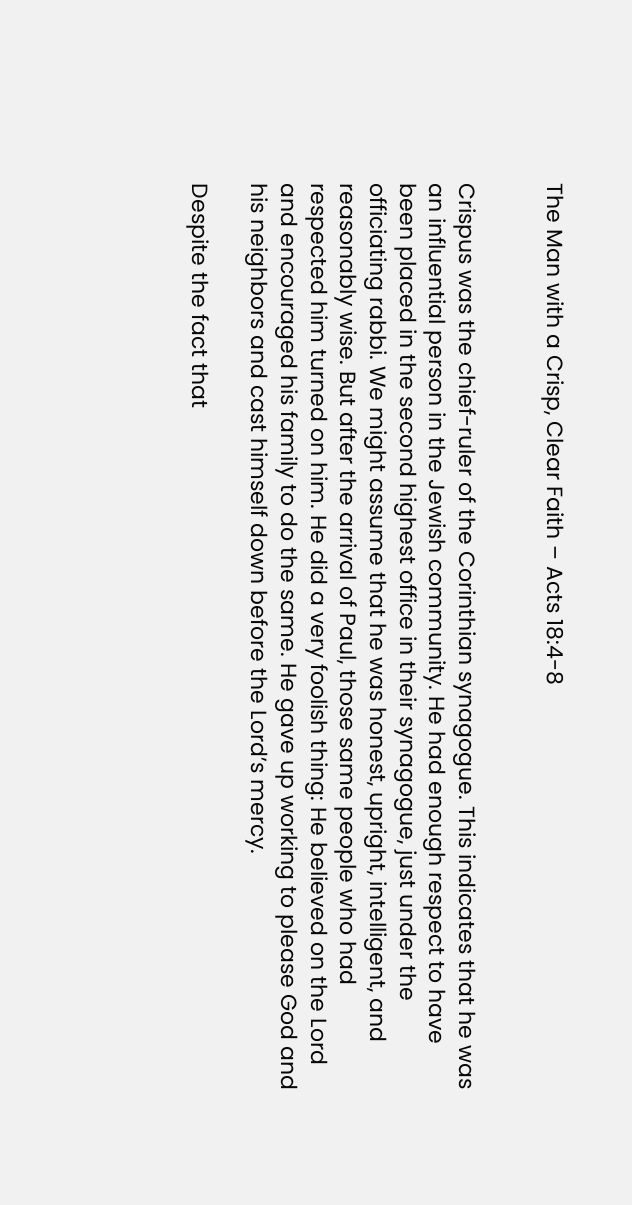The Man with a Crisp, Clear Faith – Acts 18:4-8


Crispus was the chief-ruler of the Corinthian synagogue. This indicates that he was an influential person in the Jewish community. He had enough respect to have been placed in the second highest office in their synagogue, just under the officiating rabbi. We might assume that he was honest, upright, intelligent, and reasonably wise. But after the arrival of Paul, those same people who had respected him turned on him. He did a very foolish thing: He believed on the Lord and encouraged his family to do the same. He gave up working to please God and his neighbors and cast himself down before the Lord’s mercy.

Despite the fact that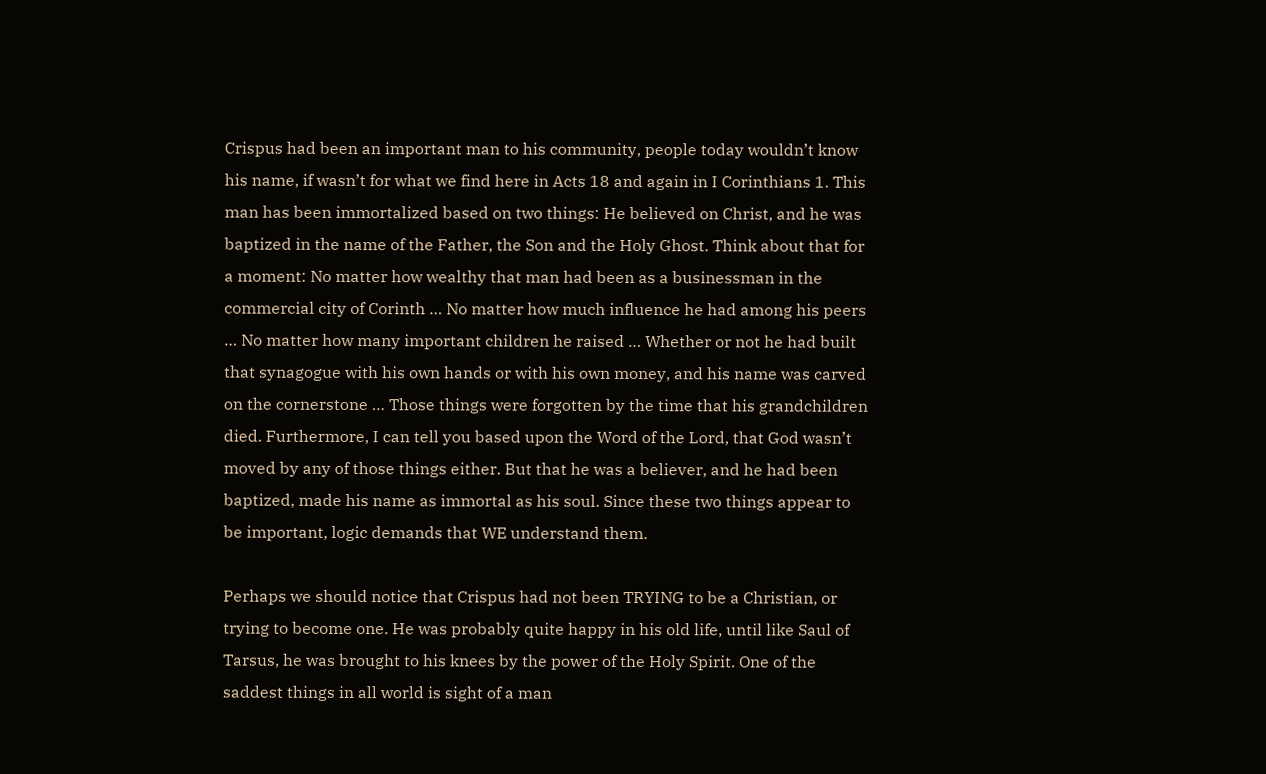Crispus had been an important man to his community, people today wouldn’t know his name, if wasn’t for what we find here in Acts 18 and again in I Corinthians 1. This man has been immortalized based on two things: He believed on Christ, and he was baptized in the name of the Father, the Son and the Holy Ghost. Think about that for a moment: No matter how wealthy that man had been as a businessman in the commercial city of Corinth … No matter how much influence he had among his peers … No matter how many important children he raised … Whether or not he had built that synagogue with his own hands or with his own money, and his name was carved on the cornerstone … Those things were forgotten by the time that his grandchildren died. Furthermore, I can tell you based upon the Word of the Lord, that God wasn’t moved by any of those things either. But that he was a believer, and he had been baptized, made his name as immortal as his soul. Since these two things appear to be important, logic demands that WE understand them.

Perhaps we should notice that Crispus had not been TRYING to be a Christian, or trying to become one. He was probably quite happy in his old life, until like Saul of Tarsus, he was brought to his knees by the power of the Holy Spirit. One of the saddest things in all world is sight of a man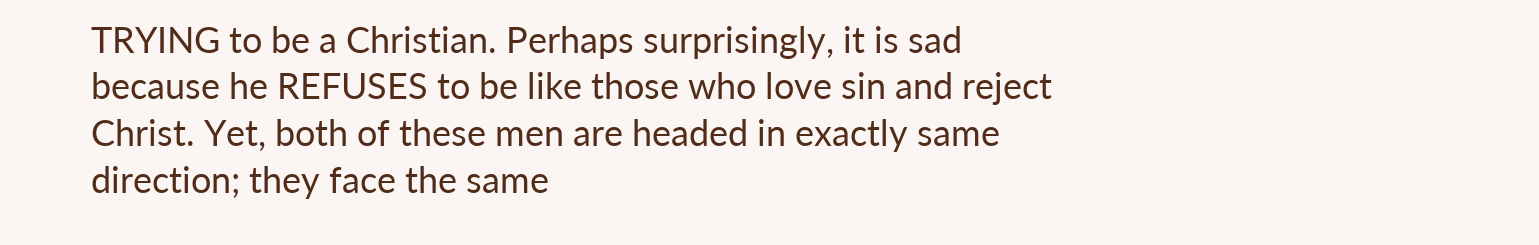TRYING to be a Christian. Perhaps surprisingly, it is sad because he REFUSES to be like those who love sin and reject Christ. Yet, both of these men are headed in exactly same direction; they face the same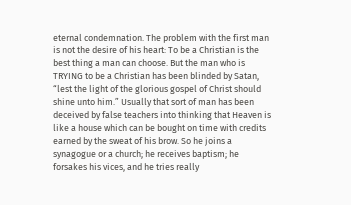eternal condemnation. The problem with the first man is not the desire of his heart: To be a Christian is the best thing a man can choose. But the man who is TRYING to be a Christian has been blinded by Satan, “lest the light of the glorious gospel of Christ should shine unto him.” Usually that sort of man has been deceived by false teachers into thinking that Heaven is like a house which can be bought on time with credits earned by the sweat of his brow. So he joins a synagogue or a church; he receives baptism; he forsakes his vices, and he tries really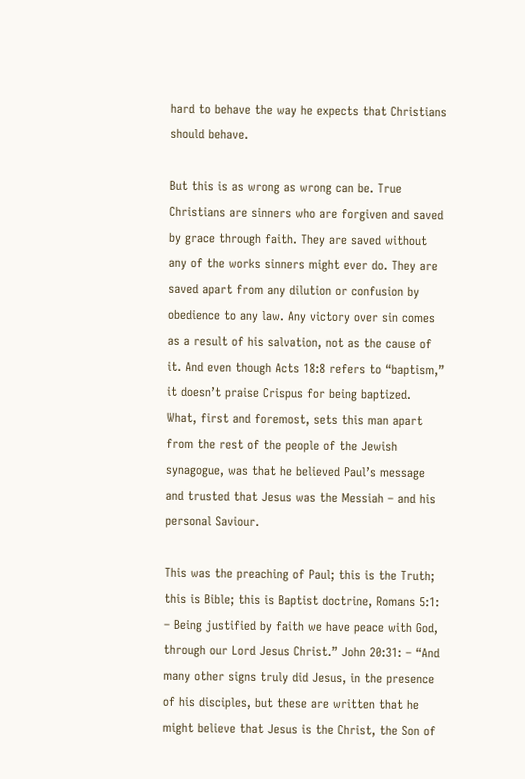hard to behave the way he expects that Christians should behave.

But this is as wrong as wrong can be. True Christians are sinners who are forgiven and saved by grace through faith. They are saved without any of the works sinners might ever do. They are saved apart from any dilution or confusion by obedience to any law. Any victory over sin comes as a result of his salvation, not as the cause of it. And even though Acts 18:8 refers to “baptism,” it doesn’t praise Crispus for being baptized. What, first and foremost, sets this man apart from the rest of the people of the Jewish synagogue, was that he believed Paul’s message and trusted that Jesus was the Messiah – and his personal Saviour.

This was the preaching of Paul; this is the Truth; this is Bible; this is Baptist doctrine, Romans 5:1: – Being justified by faith we have peace with God, through our Lord Jesus Christ.” John 20:31: – “And many other signs truly did Jesus, in the presence of his disciples, but these are written that he might believe that Jesus is the Christ, the Son of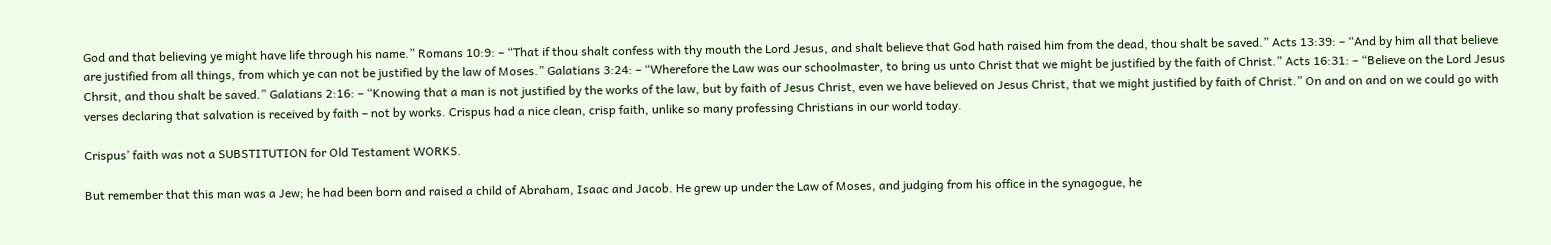God and that believing ye might have life through his name.” Romans 10:9: – “That if thou shalt confess with thy mouth the Lord Jesus, and shalt believe that God hath raised him from the dead, thou shalt be saved.” Acts 13:39: – “And by him all that believe are justified from all things, from which ye can not be justified by the law of Moses.” Galatians 3:24: – “Wherefore the Law was our schoolmaster, to bring us unto Christ that we might be justified by the faith of Christ.” Acts 16:31: – “Believe on the Lord Jesus Chrsit, and thou shalt be saved.” Galatians 2:16: – “Knowing that a man is not justified by the works of the law, but by faith of Jesus Christ, even we have believed on Jesus Christ, that we might justified by faith of Christ.” On and on and on we could go with verses declaring that salvation is received by faith – not by works. Crispus had a nice clean, crisp faith, unlike so many professing Christians in our world today.

Crispus’ faith was not a SUBSTITUTION for Old Testament WORKS.

But remember that this man was a Jew; he had been born and raised a child of Abraham, Isaac and Jacob. He grew up under the Law of Moses, and judging from his office in the synagogue, he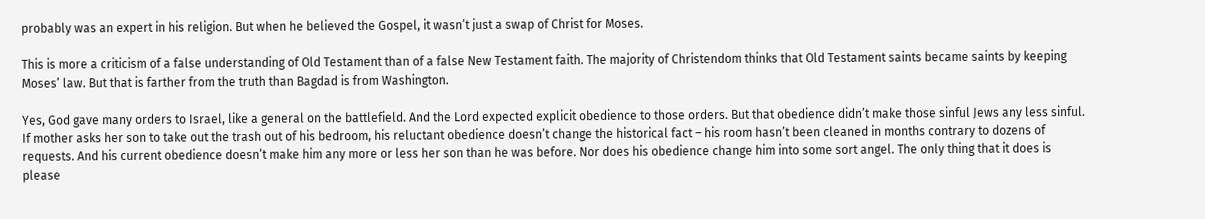probably was an expert in his religion. But when he believed the Gospel, it wasn’t just a swap of Christ for Moses.

This is more a criticism of a false understanding of Old Testament than of a false New Testament faith. The majority of Christendom thinks that Old Testament saints became saints by keeping Moses’ law. But that is farther from the truth than Bagdad is from Washington.

Yes, God gave many orders to Israel, like a general on the battlefield. And the Lord expected explicit obedience to those orders. But that obedience didn’t make those sinful Jews any less sinful. If mother asks her son to take out the trash out of his bedroom, his reluctant obedience doesn’t change the historical fact – his room hasn’t been cleaned in months contrary to dozens of requests. And his current obedience doesn’t make him any more or less her son than he was before. Nor does his obedience change him into some sort angel. The only thing that it does is please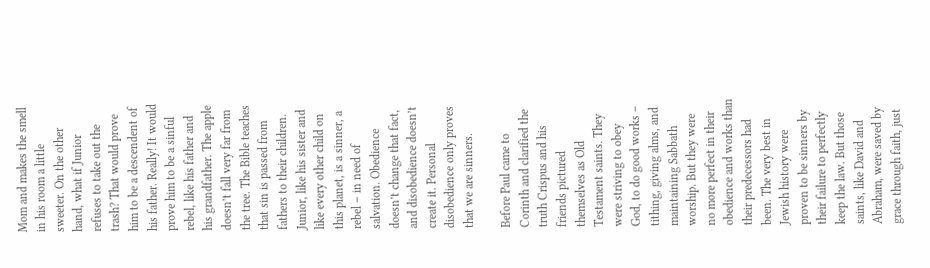Mom and makes the smell in his room a little sweeter. On the other hand, what if Junior refuses to take out the trash? That would prove him to be a descendent of his father. Really! It would prove him to be a sinful rebel, like his father and his grandfather. The apple doesn’t fall very far from the tree. The Bible teaches that sin is passed from fathers to their children. Junior, like his sister and like every other child on this planet, is a sinner, a rebel – in need of salvation. Obedience doesn’t change that fact, and disobedience doesn’t create it. Personal disobedience only proves that we are sinners.

Before Paul came to Corinth and clarified the truth Crispus and his friends pictured themselves as Old Testament saints. They were striving to obey God, to do good works – tithing, giving alms, and maintaining Sabbath worship. But they were no more perfect in their obedience and works than their predecessors had been. The very best in Jewish history were proven to be sinners by their failure to perfectly keep the law. But those saints, like David and Abraham, were saved by grace through faith, just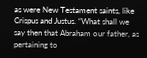as were New Testament saints, like Crispus and Justus. “What shall we say then that Abraham our father, as pertaining to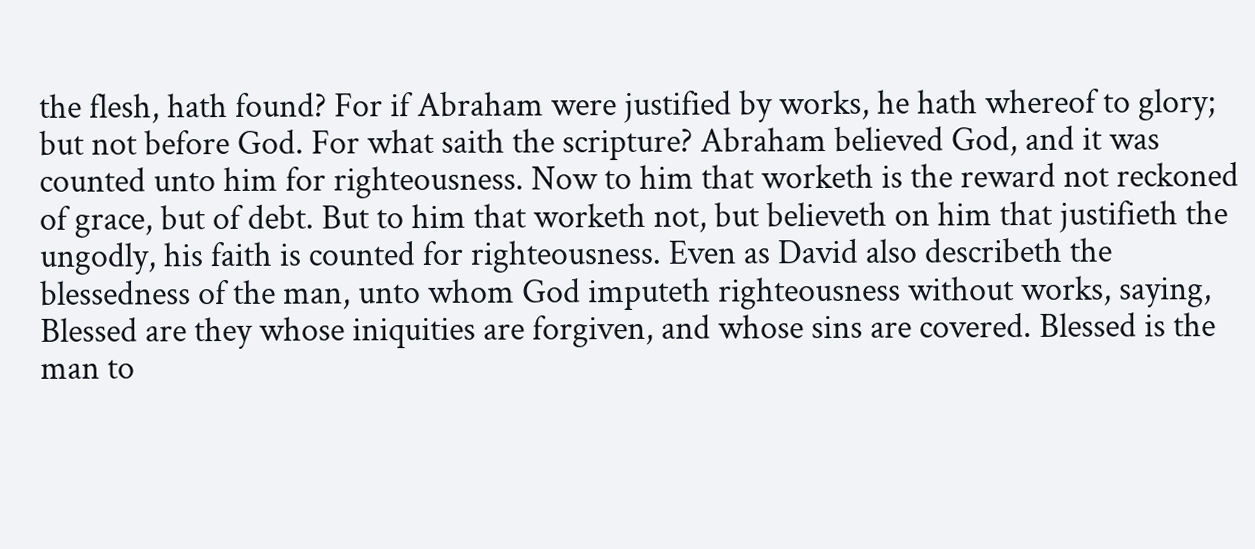the flesh, hath found? For if Abraham were justified by works, he hath whereof to glory; but not before God. For what saith the scripture? Abraham believed God, and it was counted unto him for righteousness. Now to him that worketh is the reward not reckoned of grace, but of debt. But to him that worketh not, but believeth on him that justifieth the ungodly, his faith is counted for righteousness. Even as David also describeth the blessedness of the man, unto whom God imputeth righteousness without works, saying, Blessed are they whose iniquities are forgiven, and whose sins are covered. Blessed is the man to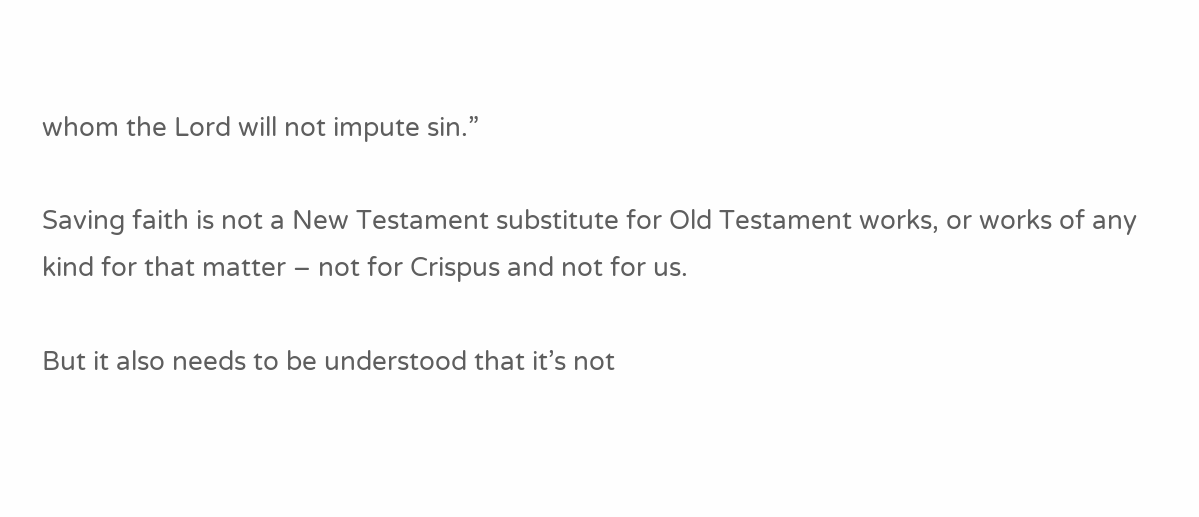whom the Lord will not impute sin.”

Saving faith is not a New Testament substitute for Old Testament works, or works of any kind for that matter – not for Crispus and not for us.

But it also needs to be understood that it’s not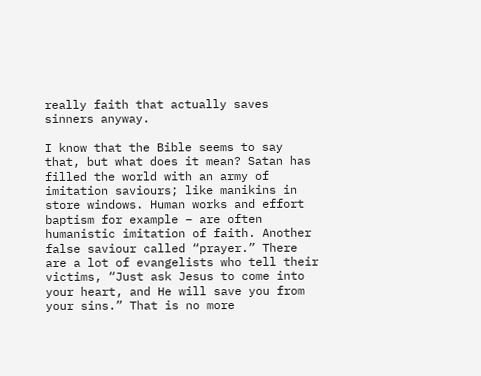really faith that actually saves sinners anyway.

I know that the Bible seems to say that, but what does it mean? Satan has filled the world with an army of imitation saviours; like manikins in store windows. Human works and effort baptism for example – are often humanistic imitation of faith. Another false saviour called “prayer.” There are a lot of evangelists who tell their victims, “Just ask Jesus to come into your heart, and He will save you from your sins.” That is no more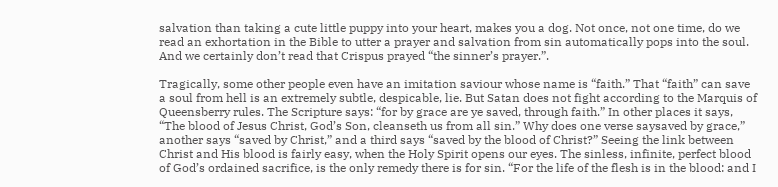salvation than taking a cute little puppy into your heart, makes you a dog. Not once, not one time, do we read an exhortation in the Bible to utter a prayer and salvation from sin automatically pops into the soul. And we certainly don’t read that Crispus prayed “the sinner’s prayer.”.

Tragically, some other people even have an imitation saviour whose name is “faith.” That “faith” can save a soul from hell is an extremely subtle, despicable, lie. But Satan does not fight according to the Marquis of Queensberry rules. The Scripture says: “for by grace are ye saved, through faith.” In other places it says, “The blood of Jesus Christ, God’s Son, cleanseth us from all sin.” Why does one verse saysaved by grace,” another says “saved by Christ,” and a third says “saved by the blood of Christ?” Seeing the link between Christ and His blood is fairly easy, when the Holy Spirit opens our eyes. The sinless, infinite, perfect blood of God’s ordained sacrifice, is the only remedy there is for sin. “For the life of the flesh is in the blood: and I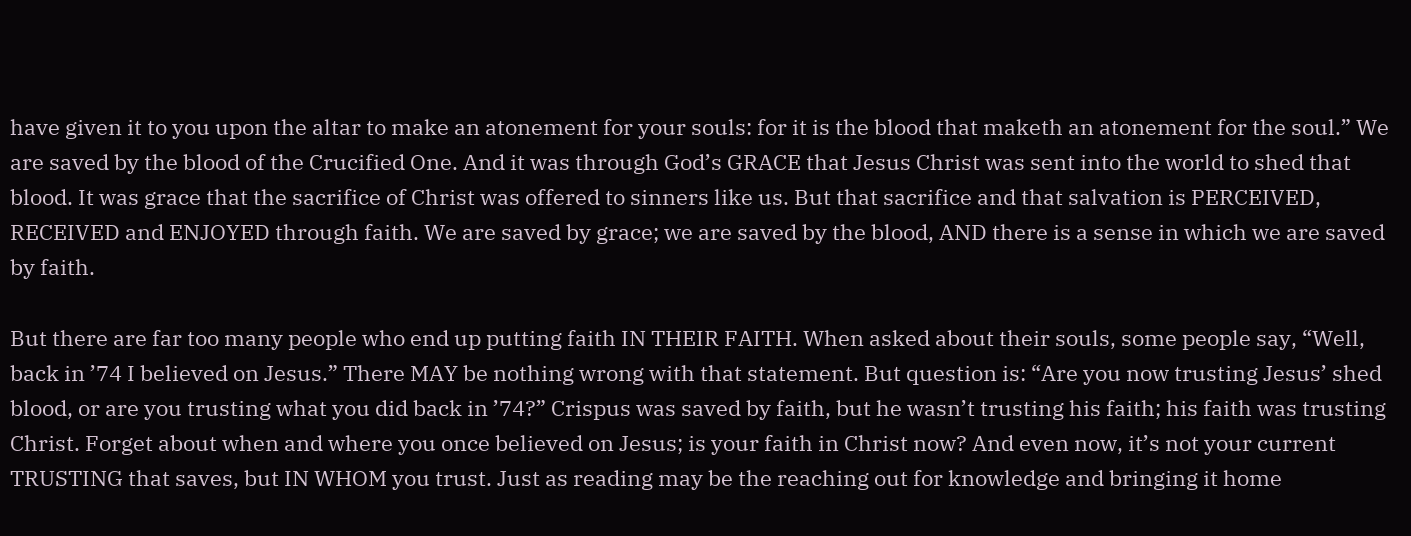have given it to you upon the altar to make an atonement for your souls: for it is the blood that maketh an atonement for the soul.” We are saved by the blood of the Crucified One. And it was through God’s GRACE that Jesus Christ was sent into the world to shed that blood. It was grace that the sacrifice of Christ was offered to sinners like us. But that sacrifice and that salvation is PERCEIVED, RECEIVED and ENJOYED through faith. We are saved by grace; we are saved by the blood, AND there is a sense in which we are saved by faith.

But there are far too many people who end up putting faith IN THEIR FAITH. When asked about their souls, some people say, “Well, back in ’74 I believed on Jesus.” There MAY be nothing wrong with that statement. But question is: “Are you now trusting Jesus’ shed blood, or are you trusting what you did back in ’74?” Crispus was saved by faith, but he wasn’t trusting his faith; his faith was trusting Christ. Forget about when and where you once believed on Jesus; is your faith in Christ now? And even now, it’s not your current TRUSTING that saves, but IN WHOM you trust. Just as reading may be the reaching out for knowledge and bringing it home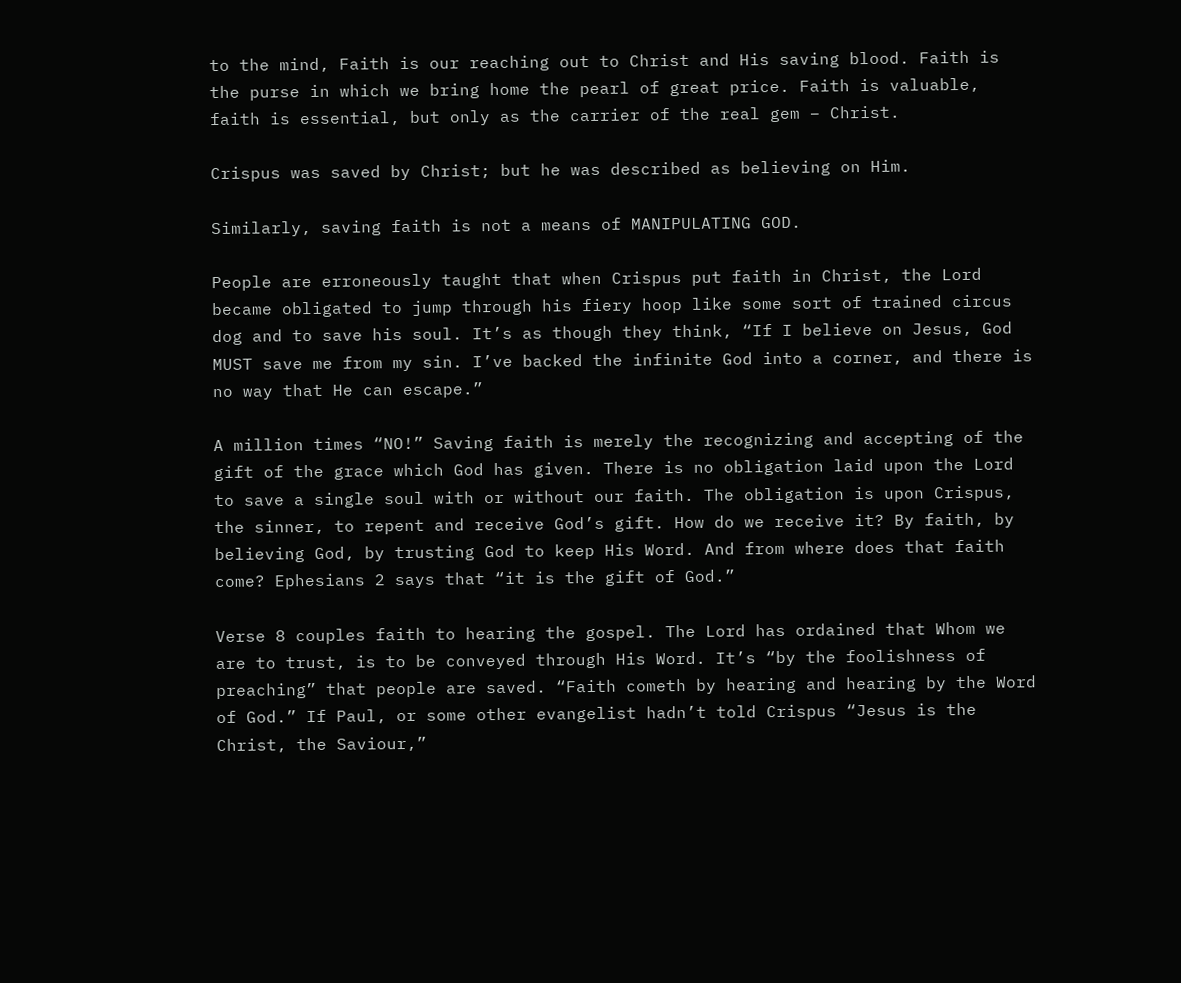to the mind, Faith is our reaching out to Christ and His saving blood. Faith is the purse in which we bring home the pearl of great price. Faith is valuable, faith is essential, but only as the carrier of the real gem – Christ.

Crispus was saved by Christ; but he was described as believing on Him.

Similarly, saving faith is not a means of MANIPULATING GOD.

People are erroneously taught that when Crispus put faith in Christ, the Lord became obligated to jump through his fiery hoop like some sort of trained circus dog and to save his soul. It’s as though they think, “If I believe on Jesus, God MUST save me from my sin. I’ve backed the infinite God into a corner, and there is no way that He can escape.”

A million times “NO!” Saving faith is merely the recognizing and accepting of the gift of the grace which God has given. There is no obligation laid upon the Lord to save a single soul with or without our faith. The obligation is upon Crispus, the sinner, to repent and receive God’s gift. How do we receive it? By faith, by believing God, by trusting God to keep His Word. And from where does that faith come? Ephesians 2 says that “it is the gift of God.”

Verse 8 couples faith to hearing the gospel. The Lord has ordained that Whom we are to trust, is to be conveyed through His Word. It’s “by the foolishness of preaching” that people are saved. “Faith cometh by hearing and hearing by the Word of God.” If Paul, or some other evangelist hadn’t told Crispus “Jesus is the Christ, the Saviour,”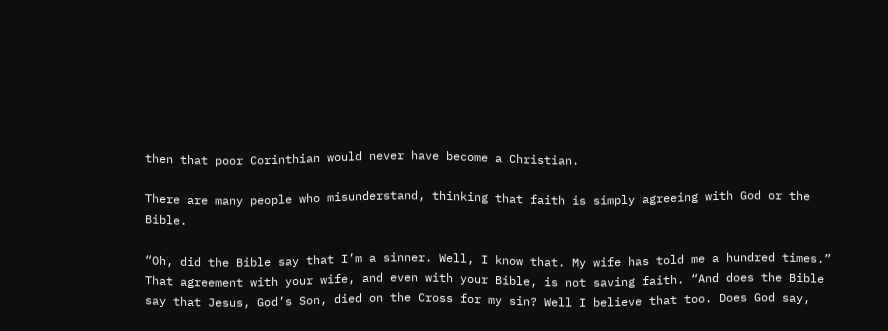then that poor Corinthian would never have become a Christian.

There are many people who misunderstand, thinking that faith is simply agreeing with God or the Bible.

“Oh, did the Bible say that I’m a sinner. Well, I know that. My wife has told me a hundred times.” That agreement with your wife, and even with your Bible, is not saving faith. “And does the Bible say that Jesus, God’s Son, died on the Cross for my sin? Well I believe that too. Does God say,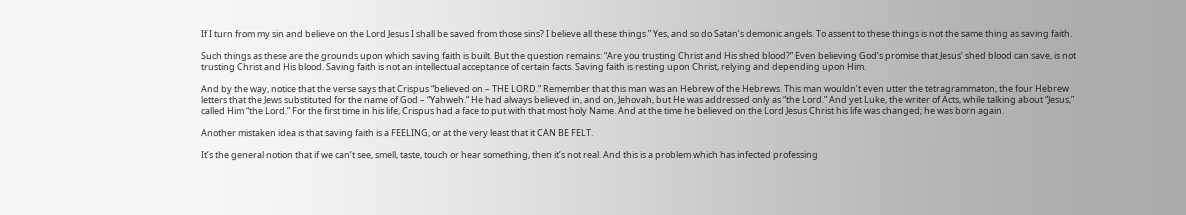If I turn from my sin and believe on the Lord Jesus I shall be saved from those sins? I believe all these things.” Yes, and so do Satan’s demonic angels. To assent to these things is not the same thing as saving faith.

Such things as these are the grounds upon which saving faith is built. But the question remains: “Are you trusting Christ and His shed blood?” Even believing God’s promise that Jesus’ shed blood can save, is not trusting Christ and His blood. Saving faith is not an intellectual acceptance of certain facts. Saving faith is resting upon Christ, relying and depending upon Him.

And by the way, notice that the verse says that Crispus “believed on – THE LORD.” Remember that this man was an Hebrew of the Hebrews. This man wouldn’t even utter the tetragrammaton, the four Hebrew letters that the Jews substituted for the name of God – “Yahweh.” He had always believed in, and on, Jehovah, but He was addressed only as “the Lord.” And yet Luke, the writer of Acts, while talking about “Jesus,” called Him “the Lord.” For the first time in his life, Crispus had a face to put with that most holy Name. And at the time he believed on the Lord Jesus Christ his life was changed; he was born again.

Another mistaken idea is that saving faith is a FEELING, or at the very least that it CAN BE FELT.

It’s the general notion that if we can’t see, smell, taste, touch or hear something, then it’s not real. And this is a problem which has infected professing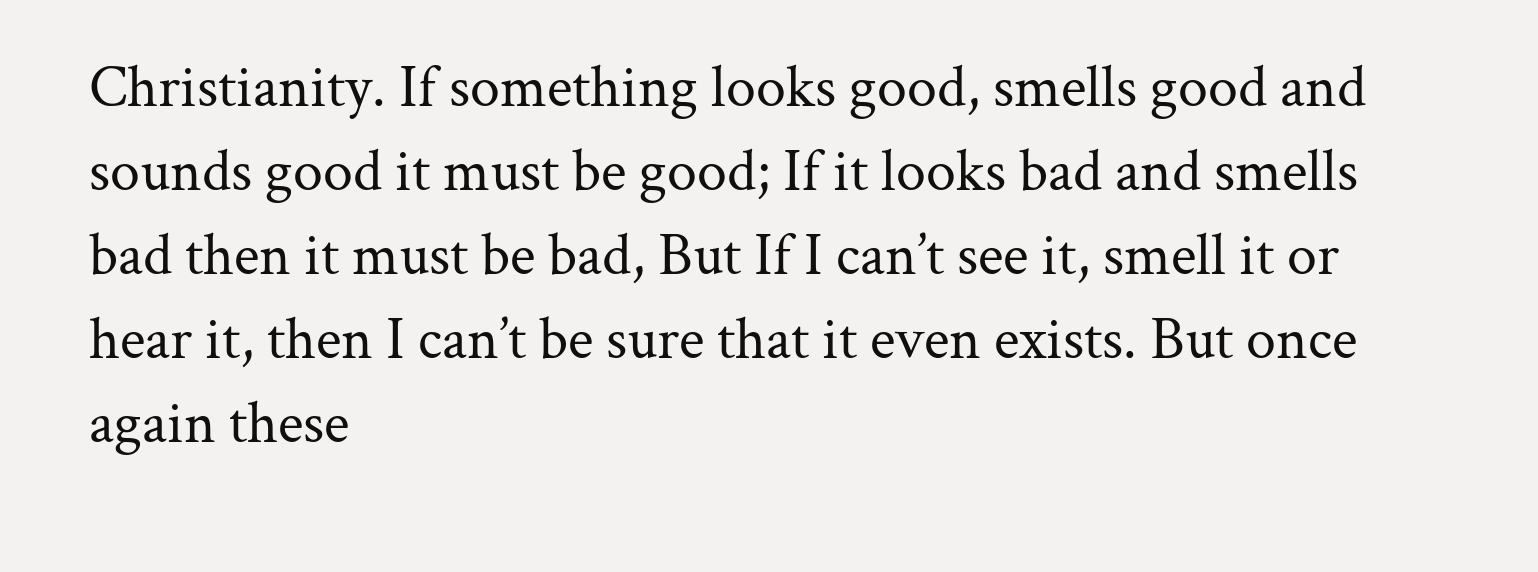Christianity. If something looks good, smells good and sounds good it must be good; If it looks bad and smells bad then it must be bad, But If I can’t see it, smell it or hear it, then I can’t be sure that it even exists. But once again these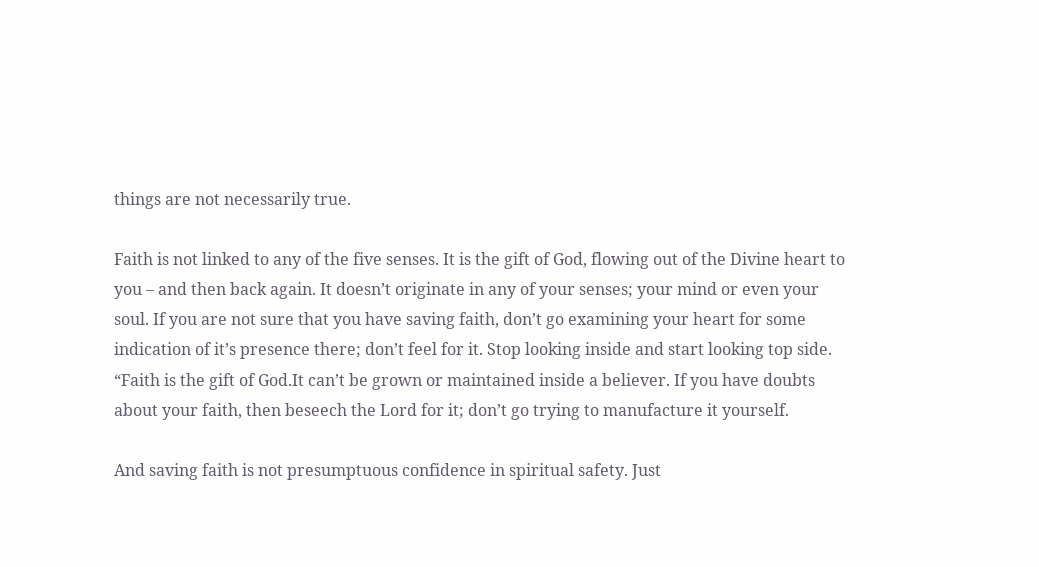things are not necessarily true.

Faith is not linked to any of the five senses. It is the gift of God, flowing out of the Divine heart to you – and then back again. It doesn’t originate in any of your senses; your mind or even your soul. If you are not sure that you have saving faith, don’t go examining your heart for some indication of it’s presence there; don’t feel for it. Stop looking inside and start looking top side. “Faith is the gift of God.It can’t be grown or maintained inside a believer. If you have doubts about your faith, then beseech the Lord for it; don’t go trying to manufacture it yourself.

And saving faith is not presumptuous confidence in spiritual safety. Just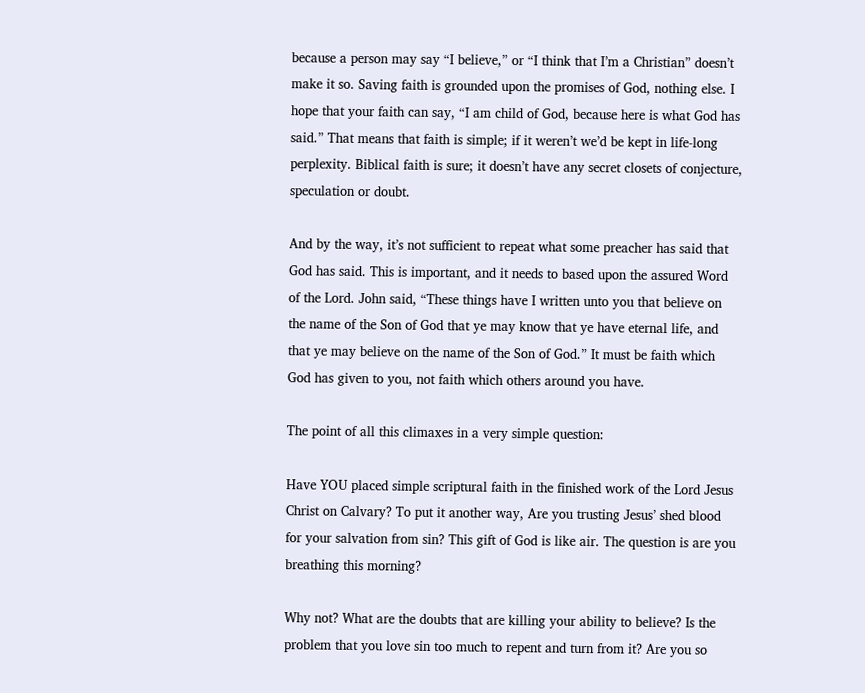because a person may say “I believe,” or “I think that I’m a Christian” doesn’t make it so. Saving faith is grounded upon the promises of God, nothing else. I hope that your faith can say, “I am child of God, because here is what God has said.” That means that faith is simple; if it weren’t we’d be kept in life-long perplexity. Biblical faith is sure; it doesn’t have any secret closets of conjecture, speculation or doubt.

And by the way, it’s not sufficient to repeat what some preacher has said that God has said. This is important, and it needs to based upon the assured Word of the Lord. John said, “These things have I written unto you that believe on the name of the Son of God that ye may know that ye have eternal life, and that ye may believe on the name of the Son of God.” It must be faith which God has given to you, not faith which others around you have.

The point of all this climaxes in a very simple question:

Have YOU placed simple scriptural faith in the finished work of the Lord Jesus Christ on Calvary? To put it another way, Are you trusting Jesus’ shed blood for your salvation from sin? This gift of God is like air. The question is are you breathing this morning?

Why not? What are the doubts that are killing your ability to believe? Is the problem that you love sin too much to repent and turn from it? Are you so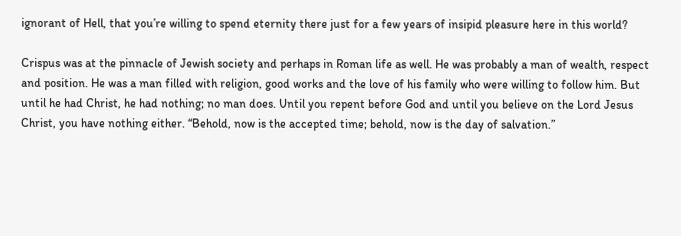ignorant of Hell, that you’re willing to spend eternity there just for a few years of insipid pleasure here in this world?

Crispus was at the pinnacle of Jewish society and perhaps in Roman life as well. He was probably a man of wealth, respect and position. He was a man filled with religion, good works and the love of his family who were willing to follow him. But until he had Christ, he had nothing; no man does. Until you repent before God and until you believe on the Lord Jesus Christ, you have nothing either. “Behold, now is the accepted time; behold, now is the day of salvation.”